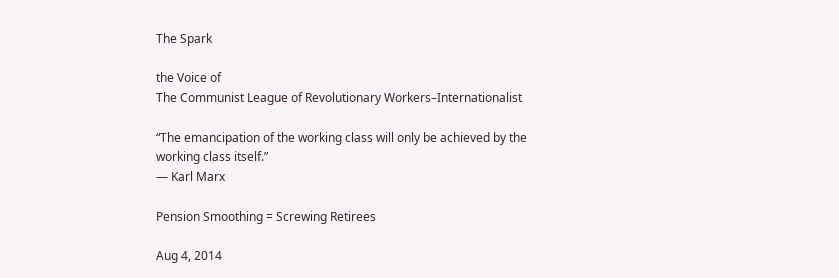The Spark

the Voice of
The Communist League of Revolutionary Workers–Internationalist

“The emancipation of the working class will only be achieved by the working class itself.”
— Karl Marx

Pension Smoothing = Screwing Retirees

Aug 4, 2014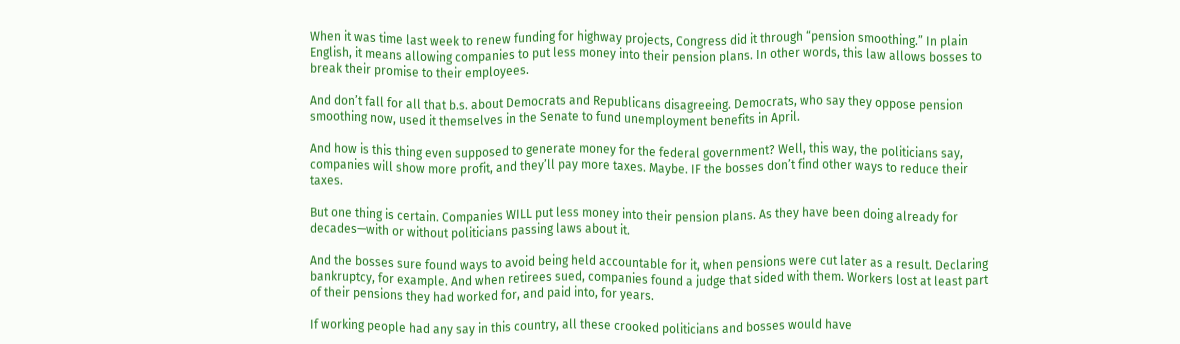When it was time last week to renew funding for highway projects, Congress did it through “pension smoothing.” In plain English, it means allowing companies to put less money into their pension plans. In other words, this law allows bosses to break their promise to their employees.

And don’t fall for all that b.s. about Democrats and Republicans disagreeing. Democrats, who say they oppose pension smoothing now, used it themselves in the Senate to fund unemployment benefits in April.

And how is this thing even supposed to generate money for the federal government? Well, this way, the politicians say, companies will show more profit, and they’ll pay more taxes. Maybe. IF the bosses don’t find other ways to reduce their taxes.

But one thing is certain. Companies WILL put less money into their pension plans. As they have been doing already for decades—with or without politicians passing laws about it.

And the bosses sure found ways to avoid being held accountable for it, when pensions were cut later as a result. Declaring bankruptcy, for example. And when retirees sued, companies found a judge that sided with them. Workers lost at least part of their pensions they had worked for, and paid into, for years.

If working people had any say in this country, all these crooked politicians and bosses would have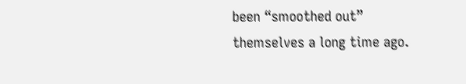been “smoothed out” themselves a long time ago.